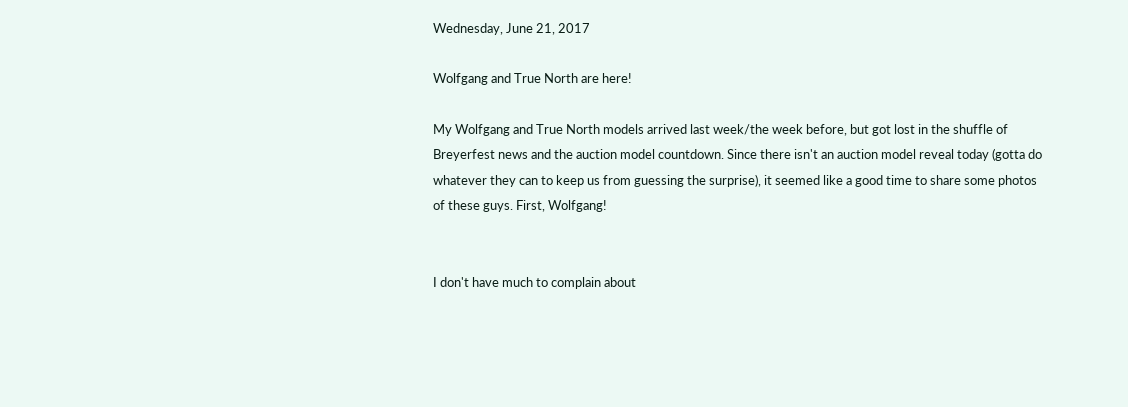Wednesday, June 21, 2017

Wolfgang and True North are here!

My Wolfgang and True North models arrived last week/the week before, but got lost in the shuffle of Breyerfest news and the auction model countdown. Since there isn't an auction model reveal today (gotta do whatever they can to keep us from guessing the surprise), it seemed like a good time to share some photos of these guys. First, Wolfgang!


I don't have much to complain about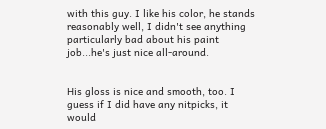with this guy. I like his color, he stands reasonably well, I didn't see anything particularly bad about his paint job...he's just nice all-around.


His gloss is nice and smooth, too. I guess if I did have any nitpicks, it would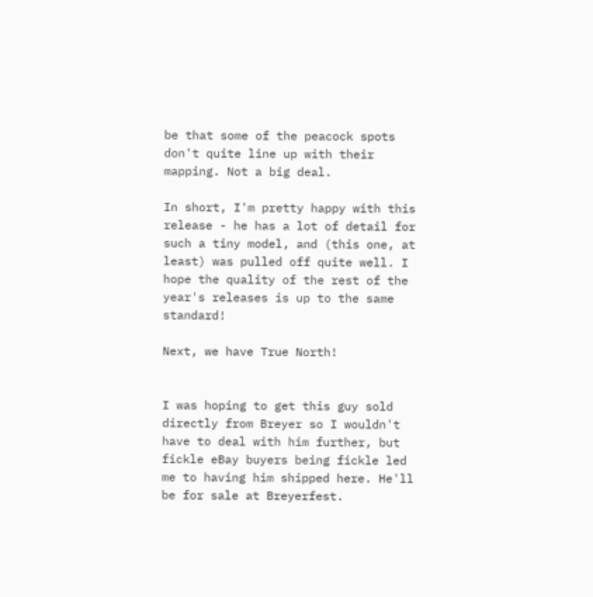be that some of the peacock spots don't quite line up with their mapping. Not a big deal.

In short, I'm pretty happy with this release - he has a lot of detail for such a tiny model, and (this one, at least) was pulled off quite well. I hope the quality of the rest of the year's releases is up to the same standard!

Next, we have True North!


I was hoping to get this guy sold directly from Breyer so I wouldn't have to deal with him further, but fickle eBay buyers being fickle led me to having him shipped here. He'll be for sale at Breyerfest.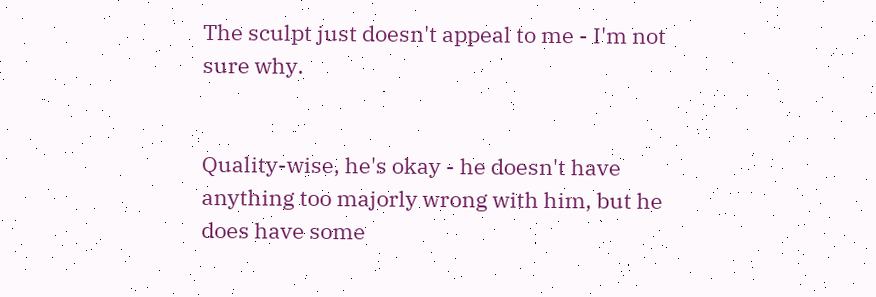The sculpt just doesn't appeal to me - I'm not sure why.


Quality-wise, he's okay - he doesn't have anything too majorly wrong with him, but he does have some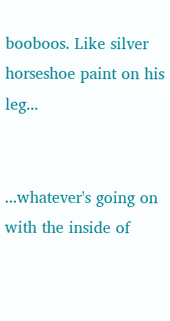booboos. Like silver horseshoe paint on his leg...


...whatever's going on with the inside of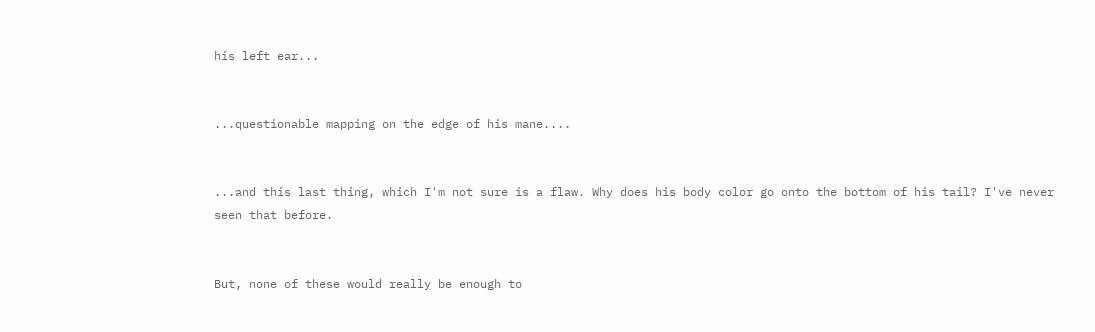his left ear...


...questionable mapping on the edge of his mane....


...and this last thing, which I'm not sure is a flaw. Why does his body color go onto the bottom of his tail? I've never seen that before.


But, none of these would really be enough to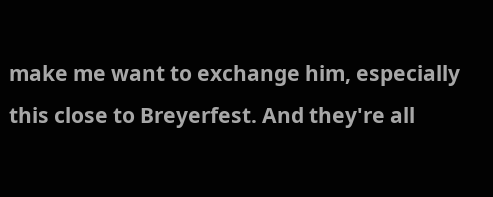make me want to exchange him, especially this close to Breyerfest. And they're all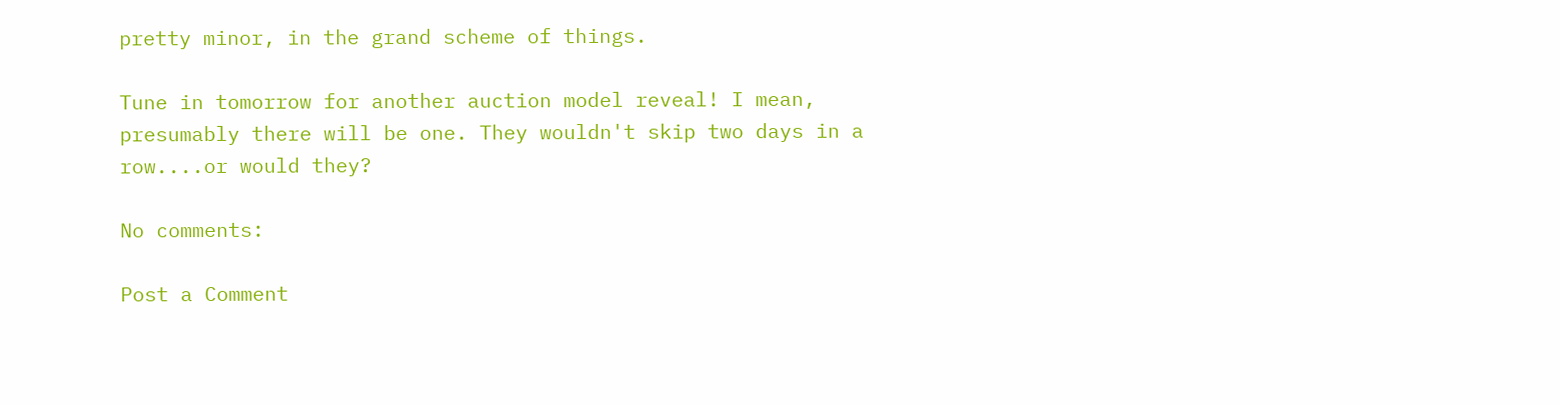pretty minor, in the grand scheme of things.

Tune in tomorrow for another auction model reveal! I mean, presumably there will be one. They wouldn't skip two days in a row....or would they?

No comments:

Post a Comment